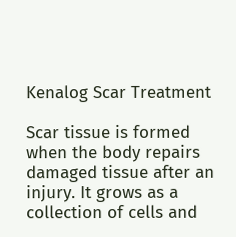Kenalog Scar Treatment

Scar tissue is formed when the body repairs damaged tissue after an injury. It grows as a collection of cells and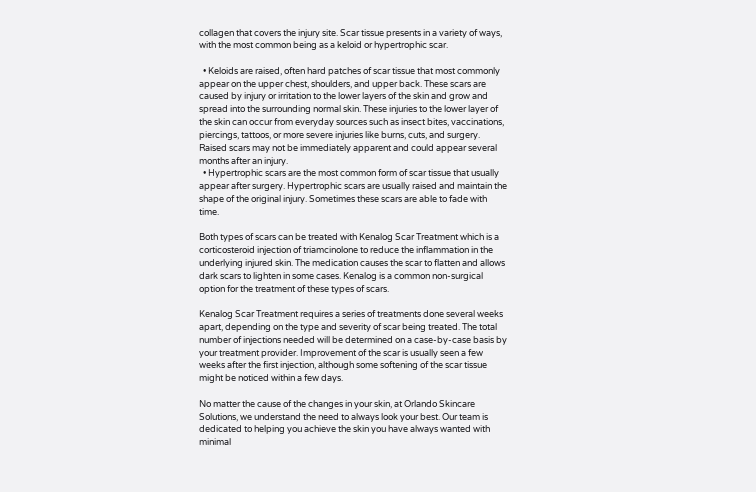collagen that covers the injury site. Scar tissue presents in a variety of ways, with the most common being as a keloid or hypertrophic scar.

  • Keloids are raised, often hard patches of scar tissue that most commonly appear on the upper chest, shoulders, and upper back. These scars are caused by injury or irritation to the lower layers of the skin and grow and spread into the surrounding normal skin. These injuries to the lower layer of the skin can occur from everyday sources such as insect bites, vaccinations, piercings, tattoos, or more severe injuries like burns, cuts, and surgery. Raised scars may not be immediately apparent and could appear several months after an injury.
  • Hypertrophic scars are the most common form of scar tissue that usually appear after surgery. Hypertrophic scars are usually raised and maintain the shape of the original injury. Sometimes these scars are able to fade with time.

Both types of scars can be treated with Kenalog Scar Treatment which is a corticosteroid injection of triamcinolone to reduce the inflammation in the underlying injured skin. The medication causes the scar to flatten and allows dark scars to lighten in some cases. Kenalog is a common non-surgical option for the treatment of these types of scars.

Kenalog Scar Treatment requires a series of treatments done several weeks apart, depending on the type and severity of scar being treated. The total number of injections needed will be determined on a case-by-case basis by your treatment provider. Improvement of the scar is usually seen a few weeks after the first injection, although some softening of the scar tissue might be noticed within a few days.

No matter the cause of the changes in your skin, at Orlando Skincare Solutions, we understand the need to always look your best. Our team is dedicated to helping you achieve the skin you have always wanted with minimal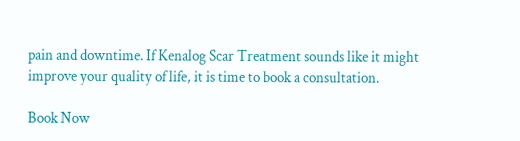pain and downtime. If Kenalog Scar Treatment sounds like it might improve your quality of life, it is time to book a consultation.

Book Now